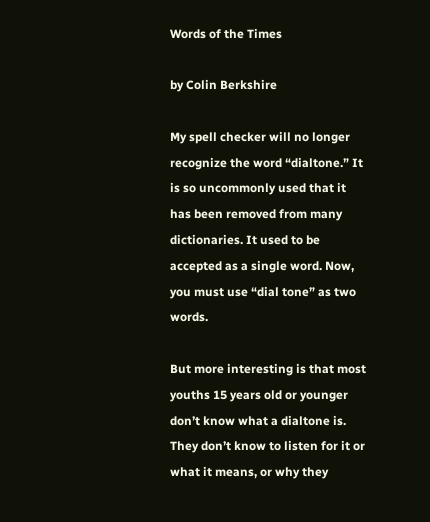Words of the Times

by Colin Berkshire

My spell checker will no longer recognize the word “dialtone.” It is so uncommonly used that it has been removed from many dictionaries. It used to be accepted as a single word. Now, you must use “dial tone” as two words.

But more interesting is that most youths 15 years old or younger don’t know what a dialtone is. They don’t know to listen for it or what it means, or why they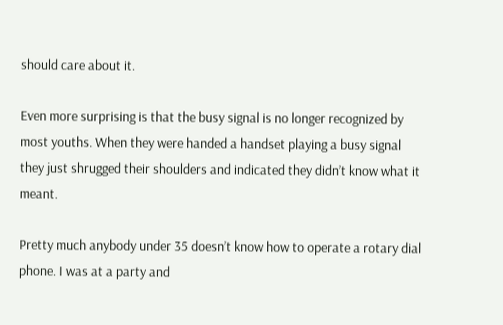should care about it.

Even more surprising is that the busy signal is no longer recognized by most youths. When they were handed a handset playing a busy signal they just shrugged their shoulders and indicated they didn’t know what it meant.

Pretty much anybody under 35 doesn’t know how to operate a rotary dial phone. I was at a party and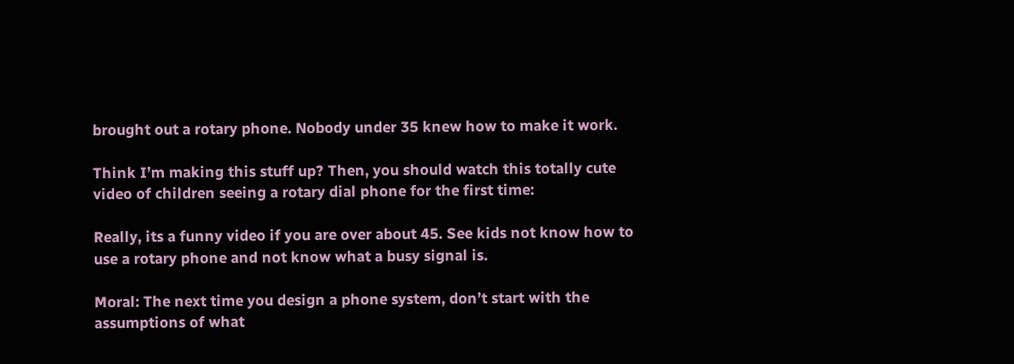brought out a rotary phone. Nobody under 35 knew how to make it work.

Think I’m making this stuff up? Then, you should watch this totally cute video of children seeing a rotary dial phone for the first time:

Really, its a funny video if you are over about 45. See kids not know how to use a rotary phone and not know what a busy signal is.

Moral: The next time you design a phone system, don’t start with the assumptions of what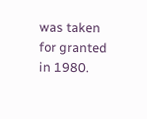was taken for granted in 1980.